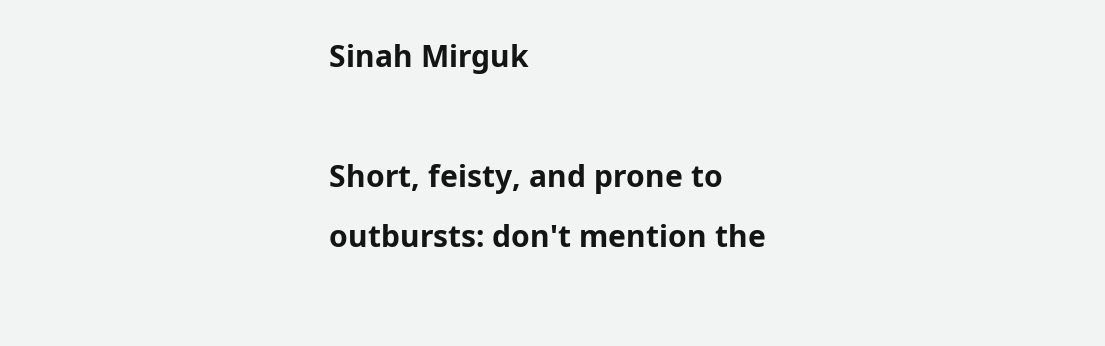Sinah Mirguk

Short, feisty, and prone to outbursts: don't mention the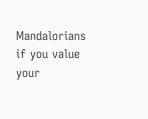Mandalorians if you value your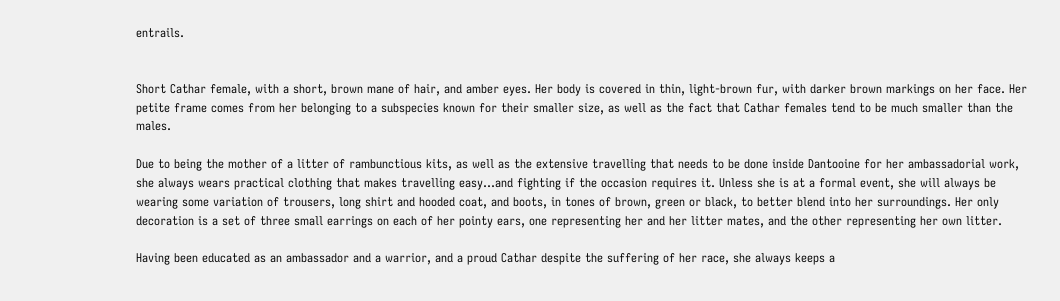entrails.


Short Cathar female, with a short, brown mane of hair, and amber eyes. Her body is covered in thin, light-brown fur, with darker brown markings on her face. Her petite frame comes from her belonging to a subspecies known for their smaller size, as well as the fact that Cathar females tend to be much smaller than the males.

Due to being the mother of a litter of rambunctious kits, as well as the extensive travelling that needs to be done inside Dantooine for her ambassadorial work, she always wears practical clothing that makes travelling easy…and fighting if the occasion requires it. Unless she is at a formal event, she will always be wearing some variation of trousers, long shirt and hooded coat, and boots, in tones of brown, green or black, to better blend into her surroundings. Her only decoration is a set of three small earrings on each of her pointy ears, one representing her and her litter mates, and the other representing her own litter.

Having been educated as an ambassador and a warrior, and a proud Cathar despite the suffering of her race, she always keeps a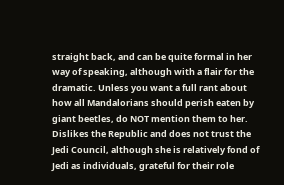straight back, and can be quite formal in her way of speaking, although with a flair for the dramatic. Unless you want a full rant about how all Mandalorians should perish eaten by giant beetles, do NOT mention them to her. Dislikes the Republic and does not trust the Jedi Council, although she is relatively fond of Jedi as individuals, grateful for their role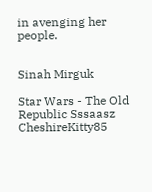in avenging her people.


Sinah Mirguk

Star Wars - The Old Republic Sssaasz CheshireKitty85